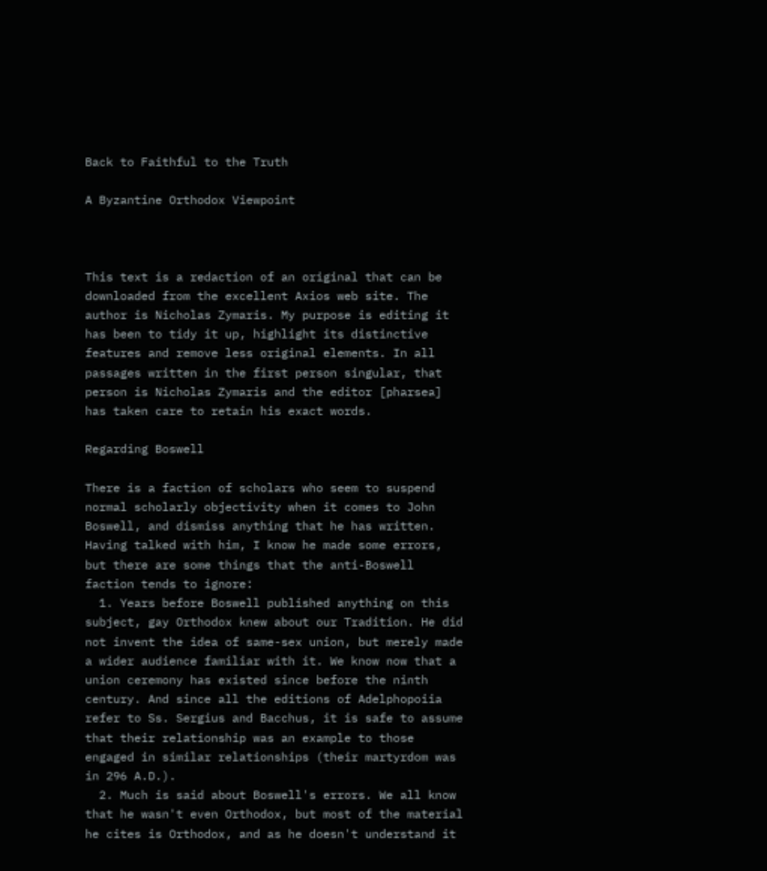Back to Faithful to the Truth

A Byzantine Orthodox Viewpoint



This text is a redaction of an original that can be downloaded from the excellent Axios web site. The author is Nicholas Zymaris. My purpose is editing it has been to tidy it up, highlight its distinctive features and remove less original elements. In all passages written in the first person singular, that person is Nicholas Zymaris and the editor [pharsea] has taken care to retain his exact words.

Regarding Boswell

There is a faction of scholars who seem to suspend normal scholarly objectivity when it comes to John Boswell, and dismiss anything that he has written. Having talked with him, I know he made some errors, but there are some things that the anti-Boswell faction tends to ignore:
  1. Years before Boswell published anything on this subject, gay Orthodox knew about our Tradition. He did not invent the idea of same-sex union, but merely made a wider audience familiar with it. We know now that a union ceremony has existed since before the ninth century. And since all the editions of Adelphopoiia refer to Ss. Sergius and Bacchus, it is safe to assume that their relationship was an example to those engaged in similar relationships (their martyrdom was in 296 A.D.).
  2. Much is said about Boswell's errors. We all know that he wasn't even Orthodox, but most of the material he cites is Orthodox, and as he doesn't understand it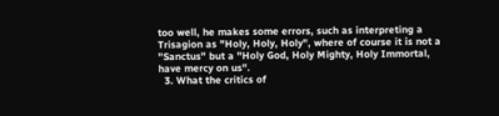too well, he makes some errors, such as interpreting a Trisagion as "Holy, Holy, Holy", where of course it is not a "Sanctus" but a "Holy God, Holy Mighty, Holy Immortal, have mercy on us".
  3. What the critics of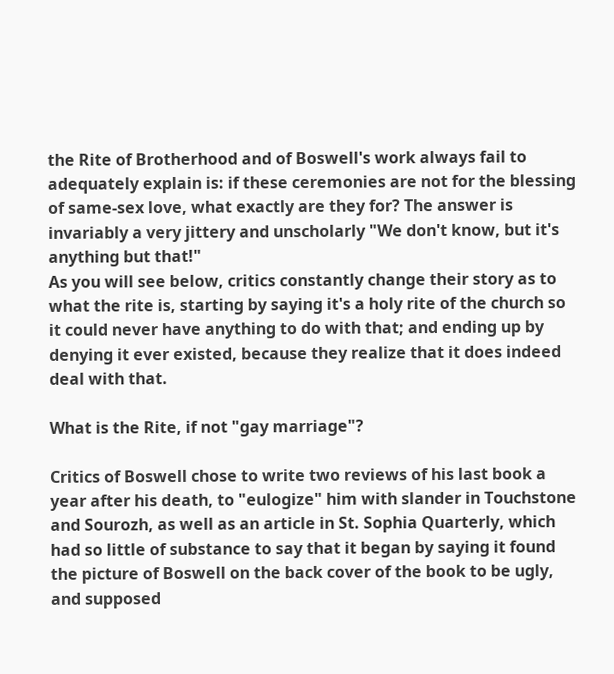the Rite of Brotherhood and of Boswell's work always fail to adequately explain is: if these ceremonies are not for the blessing of same-sex love, what exactly are they for? The answer is invariably a very jittery and unscholarly "We don't know, but it's anything but that!"
As you will see below, critics constantly change their story as to what the rite is, starting by saying it's a holy rite of the church so it could never have anything to do with that; and ending up by denying it ever existed, because they realize that it does indeed deal with that.

What is the Rite, if not "gay marriage"?

Critics of Boswell chose to write two reviews of his last book a year after his death, to "eulogize" him with slander in Touchstone and Sourozh, as well as an article in St. Sophia Quarterly, which had so little of substance to say that it began by saying it found the picture of Boswell on the back cover of the book to be ugly, and supposed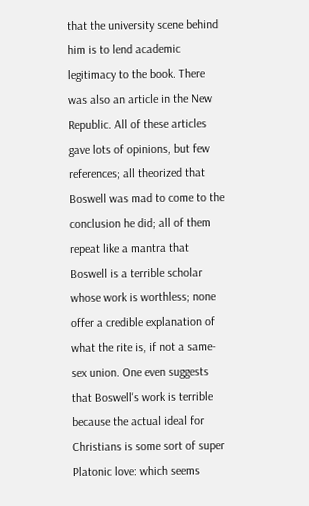that the university scene behind him is to lend academic legitimacy to the book. There was also an article in the New Republic. All of these articles gave lots of opinions, but few references; all theorized that Boswell was mad to come to the conclusion he did; all of them repeat like a mantra that Boswell is a terrible scholar whose work is worthless; none offer a credible explanation of what the rite is, if not a same-sex union. One even suggests that Boswell's work is terrible because the actual ideal for Christians is some sort of super Platonic love: which seems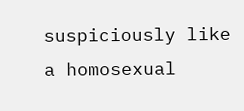suspiciously like a homosexual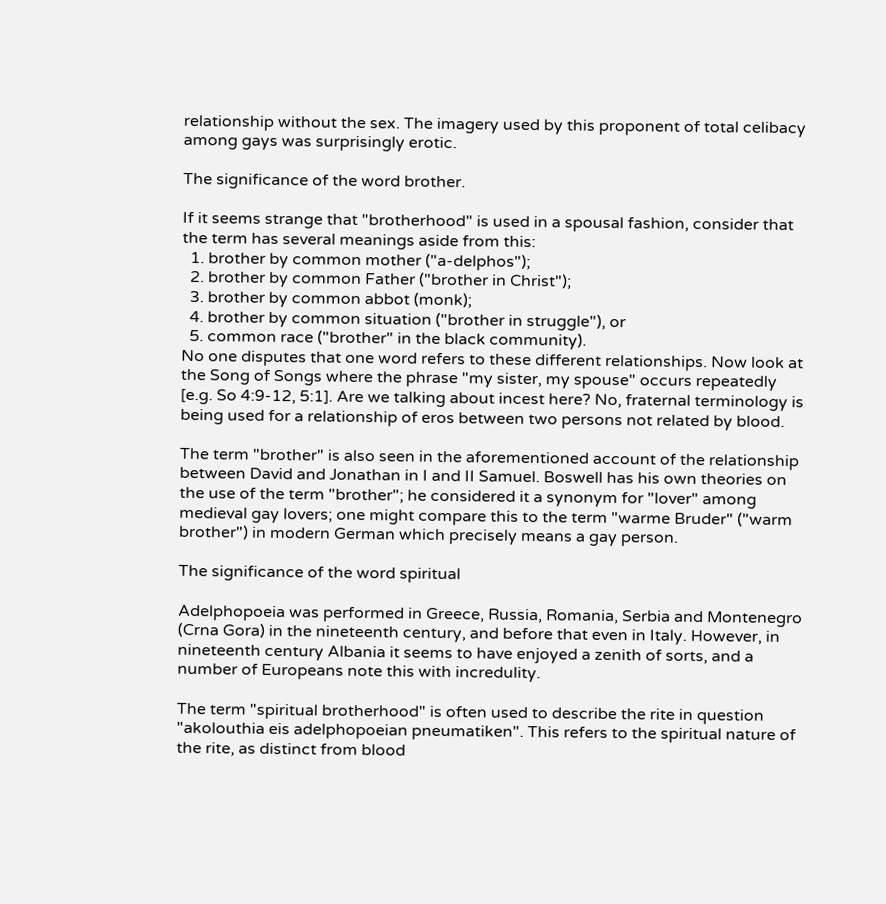relationship without the sex. The imagery used by this proponent of total celibacy among gays was surprisingly erotic.

The significance of the word brother.

If it seems strange that "brotherhood" is used in a spousal fashion, consider that the term has several meanings aside from this:
  1. brother by common mother ("a-delphos");
  2. brother by common Father ("brother in Christ");
  3. brother by common abbot (monk);
  4. brother by common situation ("brother in struggle"), or
  5. common race ("brother" in the black community).
No one disputes that one word refers to these different relationships. Now look at the Song of Songs where the phrase "my sister, my spouse" occurs repeatedly [e.g. So 4:9-12, 5:1]. Are we talking about incest here? No, fraternal terminology is being used for a relationship of eros between two persons not related by blood.

The term "brother" is also seen in the aforementioned account of the relationship between David and Jonathan in I and II Samuel. Boswell has his own theories on the use of the term "brother"; he considered it a synonym for "lover" among medieval gay lovers; one might compare this to the term "warme Bruder" ("warm brother") in modern German which precisely means a gay person.

The significance of the word spiritual

Adelphopoeia was performed in Greece, Russia, Romania, Serbia and Montenegro (Crna Gora) in the nineteenth century, and before that even in Italy. However, in nineteenth century Albania it seems to have enjoyed a zenith of sorts, and a number of Europeans note this with incredulity.

The term "spiritual brotherhood" is often used to describe the rite in question "akolouthia eis adelphopoeian pneumatiken". This refers to the spiritual nature of the rite, as distinct from blood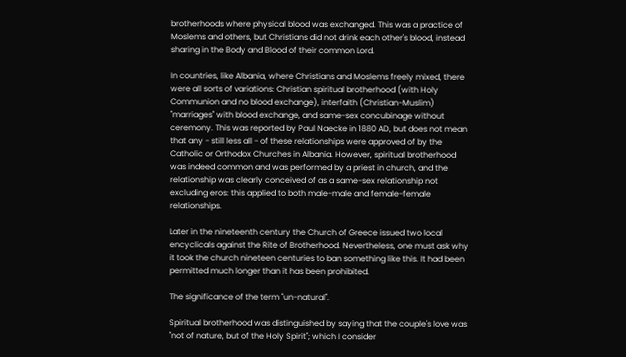brotherhoods where physical blood was exchanged. This was a practice of Moslems and others, but Christians did not drink each other's blood, instead sharing in the Body and Blood of their common Lord.

In countries, like Albania, where Christians and Moslems freely mixed, there were all sorts of variations: Christian spiritual brotherhood (with Holy Communion and no blood exchange), interfaith (Christian-Muslim) "marriages" with blood exchange, and same-sex concubinage without ceremony. This was reported by Paul Naecke in 1880 AD, but does not mean that any - still less all - of these relationships were approved of by the Catholic or Orthodox Churches in Albania. However, spiritual brotherhood was indeed common and was performed by a priest in church, and the relationship was clearly conceived of as a same-sex relationship not excluding eros: this applied to both male-male and female-female relationships.

Later in the nineteenth century the Church of Greece issued two local encyclicals against the Rite of Brotherhood. Nevertheless, one must ask why it took the church nineteen centuries to ban something like this. It had been permitted much longer than it has been prohibited.

The significance of the term "un-natural".

Spiritual brotherhood was distinguished by saying that the couple's love was "not of nature, but of the Holy Spirit"; which I consider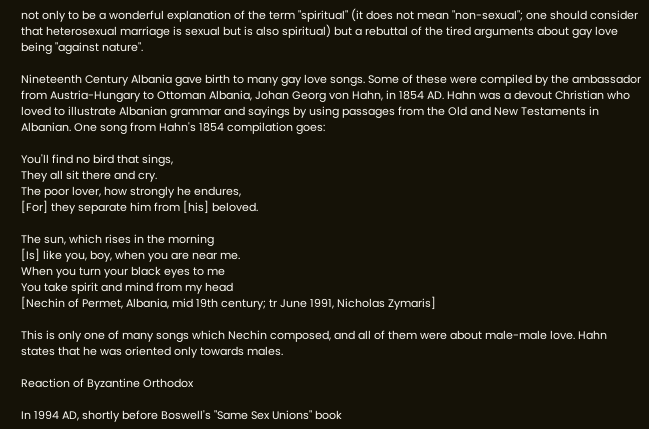not only to be a wonderful explanation of the term "spiritual" (it does not mean "non-sexual"; one should consider that heterosexual marriage is sexual but is also spiritual) but a rebuttal of the tired arguments about gay love being "against nature".

Nineteenth Century Albania gave birth to many gay love songs. Some of these were compiled by the ambassador from Austria-Hungary to Ottoman Albania, Johan Georg von Hahn, in 1854 AD. Hahn was a devout Christian who loved to illustrate Albanian grammar and sayings by using passages from the Old and New Testaments in Albanian. One song from Hahn's 1854 compilation goes:

You'll find no bird that sings,
They all sit there and cry.
The poor lover, how strongly he endures,
[For] they separate him from [his] beloved.

The sun, which rises in the morning
[Is] like you, boy, when you are near me.
When you turn your black eyes to me
You take spirit and mind from my head
[Nechin of Permet, Albania, mid 19th century; tr June 1991, Nicholas Zymaris]

This is only one of many songs which Nechin composed, and all of them were about male-male love. Hahn states that he was oriented only towards males.

Reaction of Byzantine Orthodox

In 1994 AD, shortly before Boswell's "Same Sex Unions" book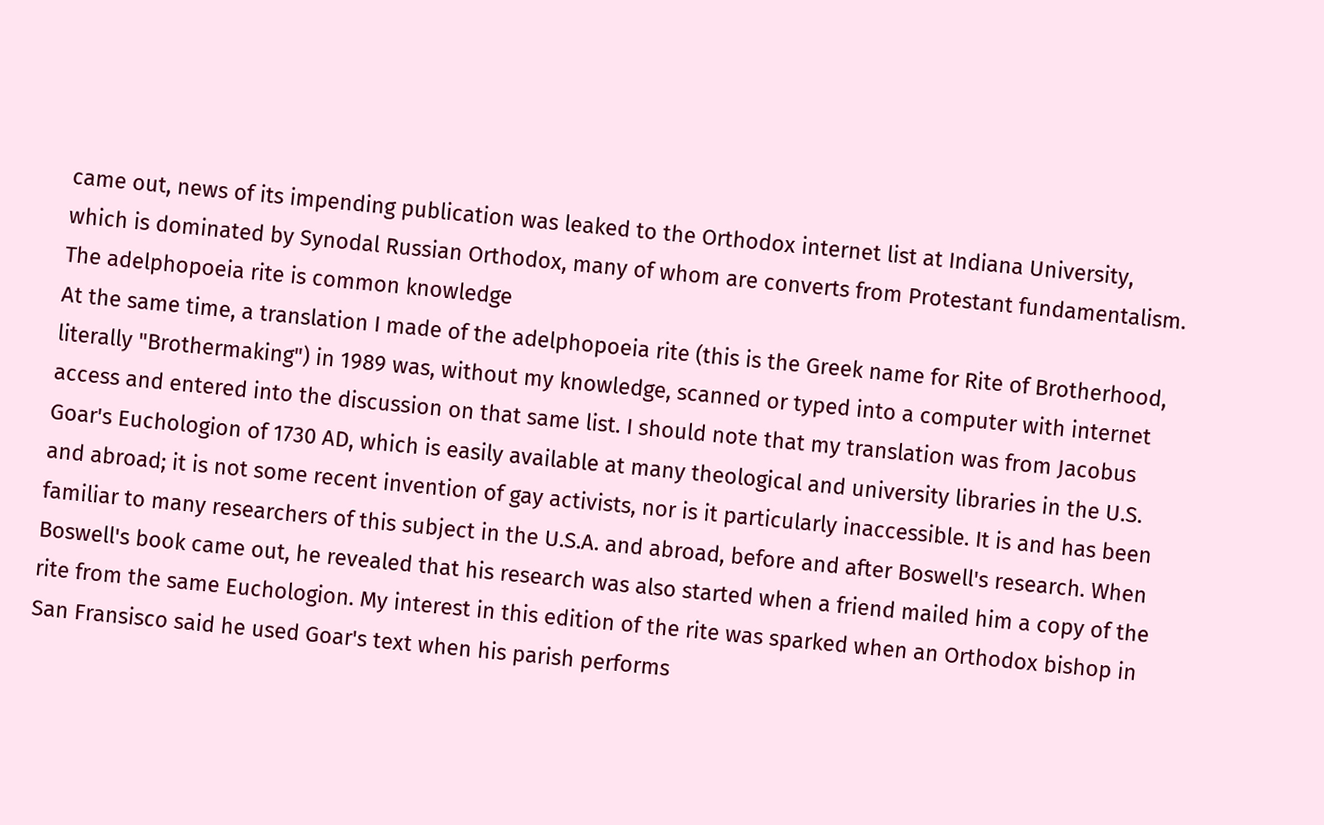came out, news of its impending publication was leaked to the Orthodox internet list at Indiana University, which is dominated by Synodal Russian Orthodox, many of whom are converts from Protestant fundamentalism.
The adelphopoeia rite is common knowledge
At the same time, a translation I made of the adelphopoeia rite (this is the Greek name for Rite of Brotherhood, literally "Brothermaking") in 1989 was, without my knowledge, scanned or typed into a computer with internet access and entered into the discussion on that same list. I should note that my translation was from Jacobus Goar's Euchologion of 1730 AD, which is easily available at many theological and university libraries in the U.S. and abroad; it is not some recent invention of gay activists, nor is it particularly inaccessible. It is and has been familiar to many researchers of this subject in the U.S.A. and abroad, before and after Boswell's research. When Boswell's book came out, he revealed that his research was also started when a friend mailed him a copy of the rite from the same Euchologion. My interest in this edition of the rite was sparked when an Orthodox bishop in San Fransisco said he used Goar's text when his parish performs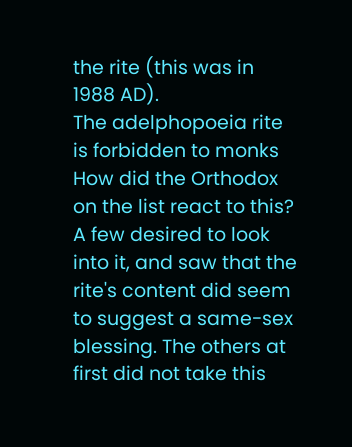the rite (this was in 1988 AD).
The adelphopoeia rite is forbidden to monks
How did the Orthodox on the list react to this? A few desired to look into it, and saw that the rite's content did seem to suggest a same-sex blessing. The others at first did not take this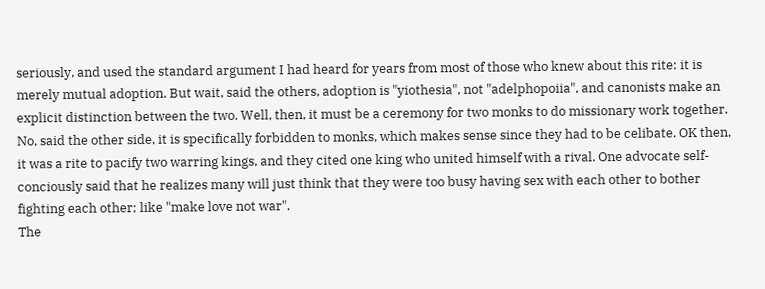seriously, and used the standard argument I had heard for years from most of those who knew about this rite: it is merely mutual adoption. But wait, said the others, adoption is "yiothesia", not "adelphopoiia", and canonists make an explicit distinction between the two. Well, then, it must be a ceremony for two monks to do missionary work together. No, said the other side, it is specifically forbidden to monks, which makes sense since they had to be celibate. OK then, it was a rite to pacify two warring kings, and they cited one king who united himself with a rival. One advocate self-conciously said that he realizes many will just think that they were too busy having sex with each other to bother fighting each other; like "make love not war".
The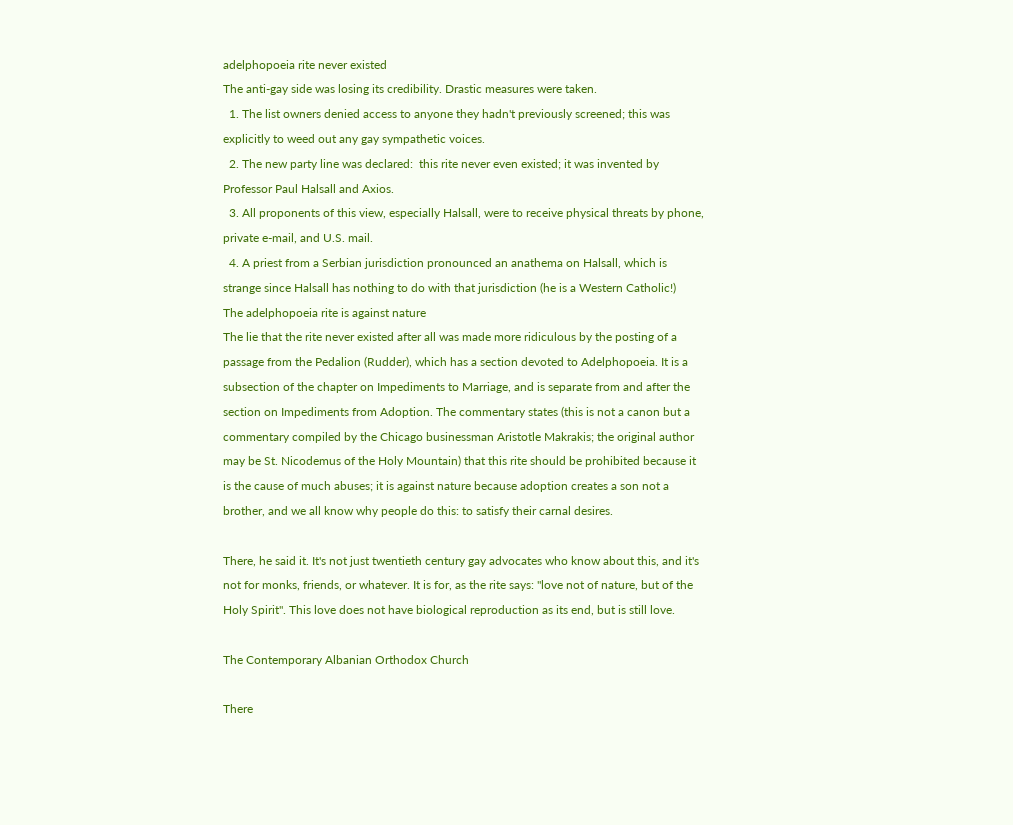adelphopoeia rite never existed
The anti-gay side was losing its credibility. Drastic measures were taken.
  1. The list owners denied access to anyone they hadn't previously screened; this was explicitly to weed out any gay sympathetic voices.
  2. The new party line was declared:  this rite never even existed; it was invented by Professor Paul Halsall and Axios.
  3. All proponents of this view, especially Halsall, were to receive physical threats by phone, private e-mail, and U.S. mail.
  4. A priest from a Serbian jurisdiction pronounced an anathema on Halsall, which is strange since Halsall has nothing to do with that jurisdiction (he is a Western Catholic!)
The adelphopoeia rite is against nature
The lie that the rite never existed after all was made more ridiculous by the posting of a passage from the Pedalion (Rudder), which has a section devoted to Adelphopoeia. It is a subsection of the chapter on Impediments to Marriage, and is separate from and after the section on Impediments from Adoption. The commentary states (this is not a canon but a commentary compiled by the Chicago businessman Aristotle Makrakis; the original author may be St. Nicodemus of the Holy Mountain) that this rite should be prohibited because it is the cause of much abuses; it is against nature because adoption creates a son not a brother, and we all know why people do this: to satisfy their carnal desires.

There, he said it. It's not just twentieth century gay advocates who know about this, and it's not for monks, friends, or whatever. It is for, as the rite says: "love not of nature, but of the Holy Spirit". This love does not have biological reproduction as its end, but is still love.

The Contemporary Albanian Orthodox Church

There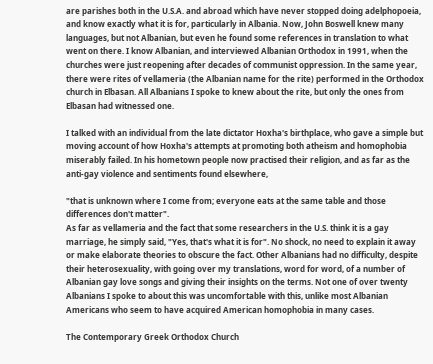are parishes both in the U.S.A. and abroad which have never stopped doing adelphopoeia, and know exactly what it is for, particularly in Albania. Now, John Boswell knew many languages, but not Albanian, but even he found some references in translation to what went on there. I know Albanian, and interviewed Albanian Orthodox in 1991, when the churches were just reopening after decades of communist oppression. In the same year, there were rites of vellameria (the Albanian name for the rite) performed in the Orthodox church in Elbasan. All Albanians I spoke to knew about the rite, but only the ones from Elbasan had witnessed one.

I talked with an individual from the late dictator Hoxha's birthplace, who gave a simple but moving account of how Hoxha's attempts at promoting both atheism and homophobia miserably failed. In his hometown people now practised their religion, and as far as the anti-gay violence and sentiments found elsewhere,

"that is unknown where I come from; everyone eats at the same table and those differences don't matter".
As far as vellameria and the fact that some researchers in the U.S. think it is a gay marriage, he simply said, "Yes, that's what it is for". No shock, no need to explain it away or make elaborate theories to obscure the fact. Other Albanians had no difficulty, despite their heterosexuality, with going over my translations, word for word, of a number of Albanian gay love songs and giving their insights on the terms. Not one of over twenty Albanians I spoke to about this was uncomfortable with this, unlike most Albanian Americans who seem to have acquired American homophobia in many cases.

The Contemporary Greek Orthodox Church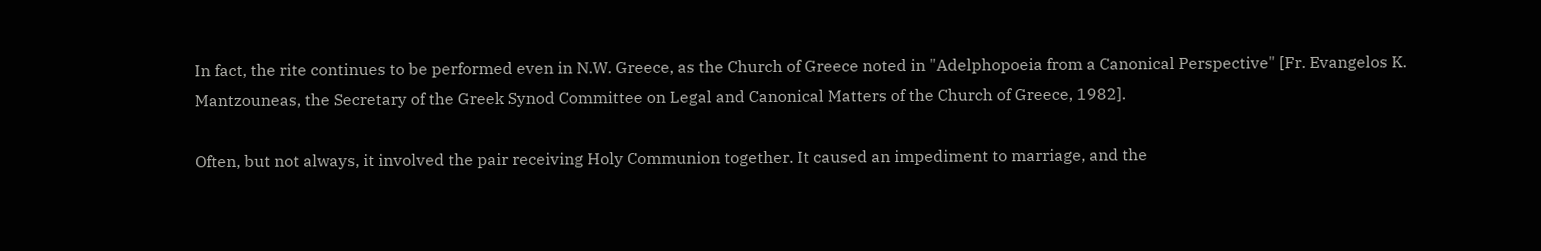In fact, the rite continues to be performed even in N.W. Greece, as the Church of Greece noted in "Adelphopoeia from a Canonical Perspective" [Fr. Evangelos K. Mantzouneas, the Secretary of the Greek Synod Committee on Legal and Canonical Matters of the Church of Greece, 1982].

Often, but not always, it involved the pair receiving Holy Communion together. It caused an impediment to marriage, and the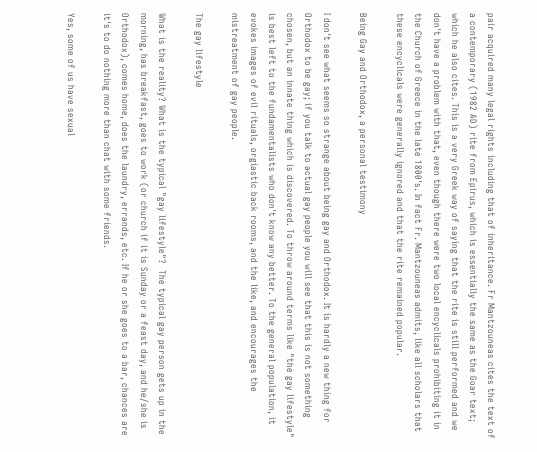pair acquired many legal rights including that of inheritance. Fr Mantzouneas cites the text of a contemporary (1982 AD) rite from Epirus, which is essentially the same as the Goar text; which he also cites. This is a very Greek way of saying that the rite is still performed and we don't have a problem with that, even though there were two local encyclicals prohibiting it in the Church of Greece in the late 1800's. In fact Fr. Mantzouneas admits, like all scholars that these encyclicals were generally ignored and that the rite remained popular.

Being Gay and Orthodox, a personal testimony

I don't see what seems so strange about being gay and Orthodox. It is hardly a new thing for Orthodox to be gay; if you talk to actual gay people you will see that this is not something chosen, but an innate thing which is discovered. To throw around terms like "the gay lifestyle" is best left to the fundamentalists who don't know any better. To the general population, it evokes images of evil rituals, orgiastic back rooms, and the like, and encourages the mistreatment of gay people.

The gay lifestyle

What is the reality? What is the typical "gay lifestyle"?  The typical gay person gets up in the morning, has breakfast, goes to work (or church if it is Sunday or a feast day, and he/she is Orthodox), comes home, does the laundry, errands, etc. If he or she goes to a bar, chances are it's to do nothing more than chat with some friends.

Yes, some of us have sexual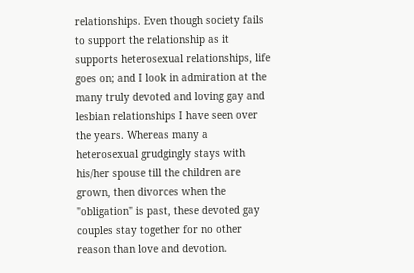relationships. Even though society fails to support the relationship as it supports heterosexual relationships, life goes on; and I look in admiration at the many truly devoted and loving gay and lesbian relationships I have seen over the years. Whereas many a heterosexual grudgingly stays with his/her spouse till the children are grown, then divorces when the "obligation" is past, these devoted gay couples stay together for no other reason than love and devotion.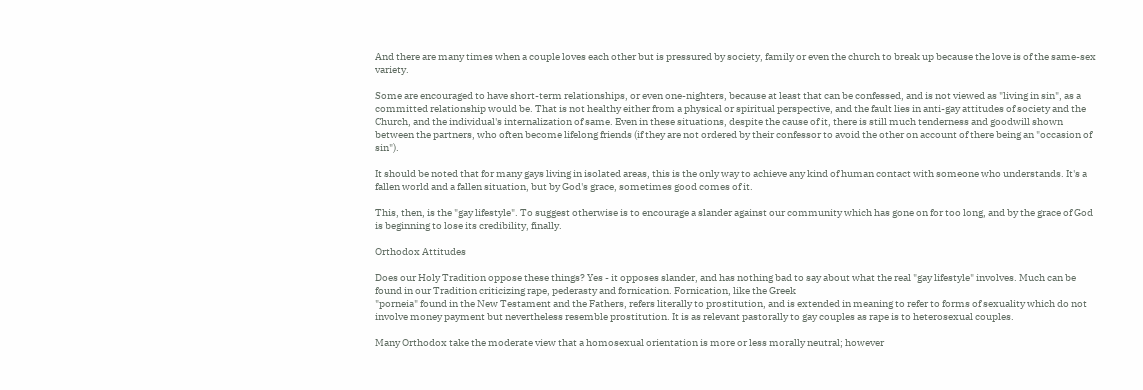And there are many times when a couple loves each other but is pressured by society, family or even the church to break up because the love is of the same-sex variety.

Some are encouraged to have short-term relationships, or even one-nighters, because at least that can be confessed, and is not viewed as "living in sin", as a committed relationship would be. That is not healthy either from a physical or spiritual perspective, and the fault lies in anti-gay attitudes of society and the Church, and the individual's internalization of same. Even in these situations, despite the cause of it, there is still much tenderness and goodwill shown between the partners, who often become lifelong friends (if they are not ordered by their confessor to avoid the other on account of there being an "occasion of sin").

It should be noted that for many gays living in isolated areas, this is the only way to achieve any kind of human contact with someone who understands. It's a fallen world and a fallen situation, but by God's grace, sometimes good comes of it.

This, then, is the "gay lifestyle". To suggest otherwise is to encourage a slander against our community which has gone on for too long, and by the grace of God is beginning to lose its credibility, finally.

Orthodox Attitudes

Does our Holy Tradition oppose these things? Yes - it opposes slander, and has nothing bad to say about what the real "gay lifestyle" involves. Much can be found in our Tradition criticizing rape, pederasty and fornication. Fornication, like the Greek
"porneia" found in the New Testament and the Fathers, refers literally to prostitution, and is extended in meaning to refer to forms of sexuality which do not involve money payment but nevertheless resemble prostitution. It is as relevant pastorally to gay couples as rape is to heterosexual couples.

Many Orthodox take the moderate view that a homosexual orientation is more or less morally neutral; however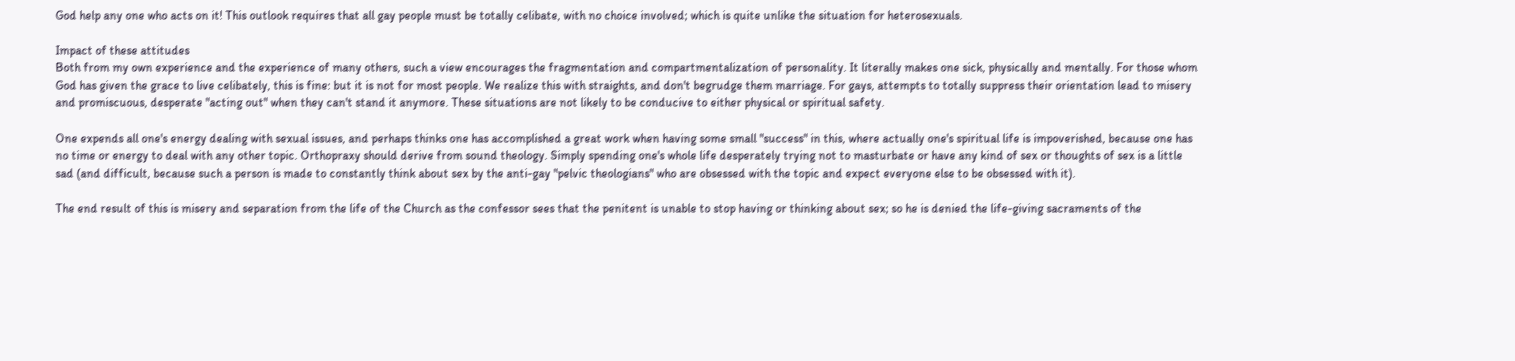God help any one who acts on it! This outlook requires that all gay people must be totally celibate, with no choice involved; which is quite unlike the situation for heterosexuals.

Impact of these attitudes
Both from my own experience and the experience of many others, such a view encourages the fragmentation and compartmentalization of personality. It literally makes one sick, physically and mentally. For those whom God has given the grace to live celibately, this is fine: but it is not for most people. We realize this with straights, and don't begrudge them marriage. For gays, attempts to totally suppress their orientation lead to misery and promiscuous, desperate "acting out" when they can't stand it anymore. These situations are not likely to be conducive to either physical or spiritual safety.

One expends all one's energy dealing with sexual issues, and perhaps thinks one has accomplished a great work when having some small "success" in this, where actually one's spiritual life is impoverished, because one has no time or energy to deal with any other topic. Orthopraxy should derive from sound theology. Simply spending one's whole life desperately trying not to masturbate or have any kind of sex or thoughts of sex is a little sad (and difficult, because such a person is made to constantly think about sex by the anti-gay "pelvic theologians" who are obsessed with the topic and expect everyone else to be obsessed with it).

The end result of this is misery and separation from the life of the Church as the confessor sees that the penitent is unable to stop having or thinking about sex; so he is denied the life-giving sacraments of the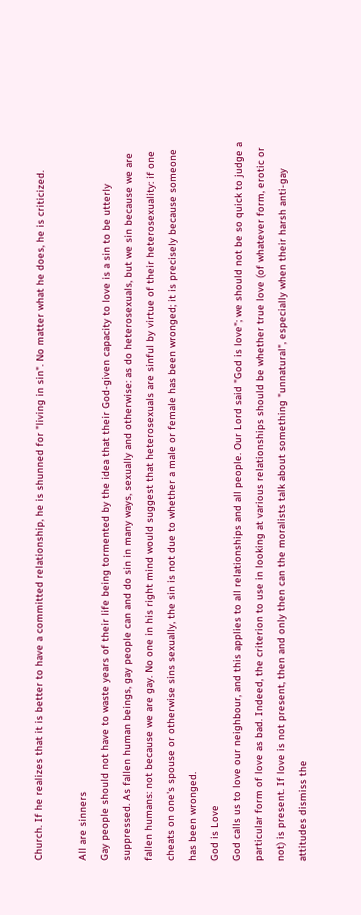Church. If he realizes that it is better to have a committed relationship, he is shunned for "living in sin". No matter what he does, he is criticized.

All are sinners
Gay people should not have to waste years of their life being tormented by the idea that their God-given capacity to love is a sin to be utterly suppressed. As fallen human beings, gay people can and do sin in many ways, sexually and otherwise: as do heterosexuals, but we sin because we are fallen humans: not because we are gay. No one in his right mind would suggest that heterosexuals are sinful by virtue of their heterosexuality: if one cheats on one's spouse or otherwise sins sexually, the sin is not due to whether a male or female has been wronged; it is precisely because someone has been wronged.
God is Love
God calls us to love our neighbour, and this applies to all relationships and all people. Our Lord said "God is love"; we should not be so quick to judge a particular form of love as bad. Indeed, the criterion to use in looking at various relationships should be whether true love (of whatever form, erotic or not) is present. If love is not present, then and only then can the moralists talk about something "unnatural", especially when their harsh anti-gay attitudes dismiss the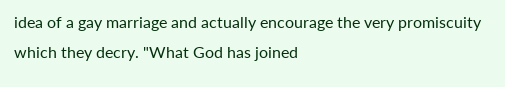idea of a gay marriage and actually encourage the very promiscuity which they decry. "What God has joined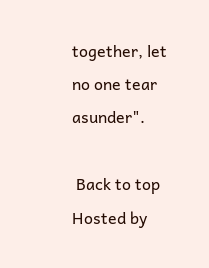together, let no one tear asunder".

 Back to top
Hosted by